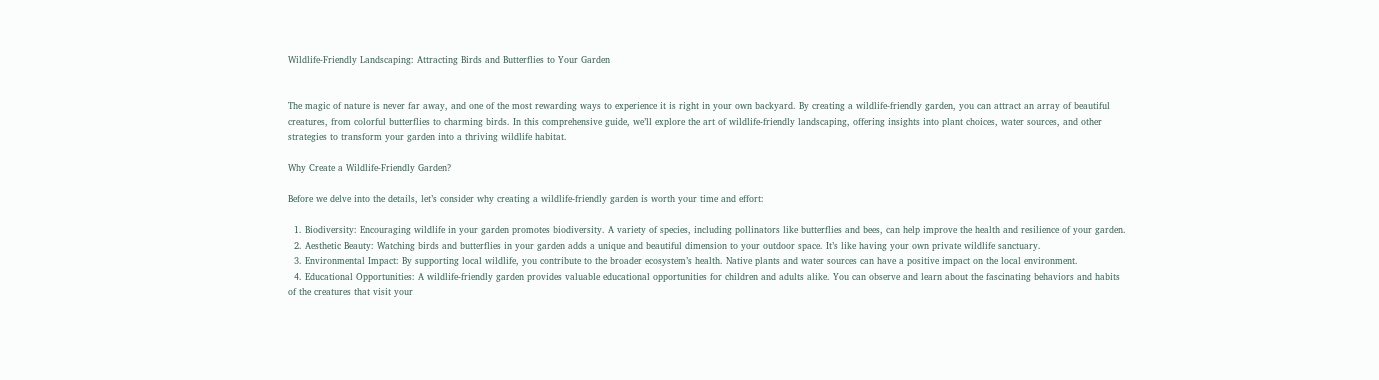Wildlife-Friendly Landscaping: Attracting Birds and Butterflies to Your Garden


The magic of nature is never far away, and one of the most rewarding ways to experience it is right in your own backyard. By creating a wildlife-friendly garden, you can attract an array of beautiful creatures, from colorful butterflies to charming birds. In this comprehensive guide, we’ll explore the art of wildlife-friendly landscaping, offering insights into plant choices, water sources, and other strategies to transform your garden into a thriving wildlife habitat.

Why Create a Wildlife-Friendly Garden?

Before we delve into the details, let’s consider why creating a wildlife-friendly garden is worth your time and effort:

  1. Biodiversity: Encouraging wildlife in your garden promotes biodiversity. A variety of species, including pollinators like butterflies and bees, can help improve the health and resilience of your garden.
  2. Aesthetic Beauty: Watching birds and butterflies in your garden adds a unique and beautiful dimension to your outdoor space. It’s like having your own private wildlife sanctuary.
  3. Environmental Impact: By supporting local wildlife, you contribute to the broader ecosystem’s health. Native plants and water sources can have a positive impact on the local environment.
  4. Educational Opportunities: A wildlife-friendly garden provides valuable educational opportunities for children and adults alike. You can observe and learn about the fascinating behaviors and habits of the creatures that visit your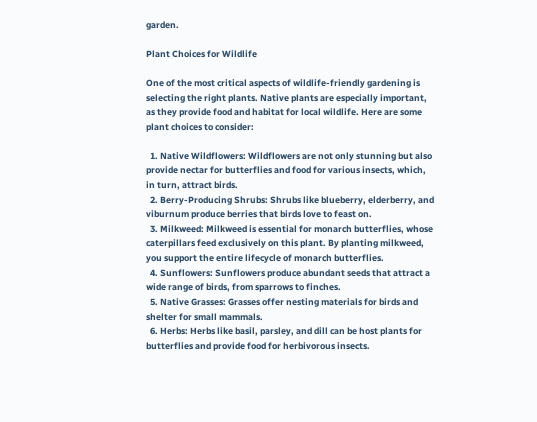garden.

Plant Choices for Wildlife

One of the most critical aspects of wildlife-friendly gardening is selecting the right plants. Native plants are especially important, as they provide food and habitat for local wildlife. Here are some plant choices to consider:

  1. Native Wildflowers: Wildflowers are not only stunning but also provide nectar for butterflies and food for various insects, which, in turn, attract birds.
  2. Berry-Producing Shrubs: Shrubs like blueberry, elderberry, and viburnum produce berries that birds love to feast on.
  3. Milkweed: Milkweed is essential for monarch butterflies, whose caterpillars feed exclusively on this plant. By planting milkweed, you support the entire lifecycle of monarch butterflies.
  4. Sunflowers: Sunflowers produce abundant seeds that attract a wide range of birds, from sparrows to finches.
  5. Native Grasses: Grasses offer nesting materials for birds and shelter for small mammals.
  6. Herbs: Herbs like basil, parsley, and dill can be host plants for butterflies and provide food for herbivorous insects.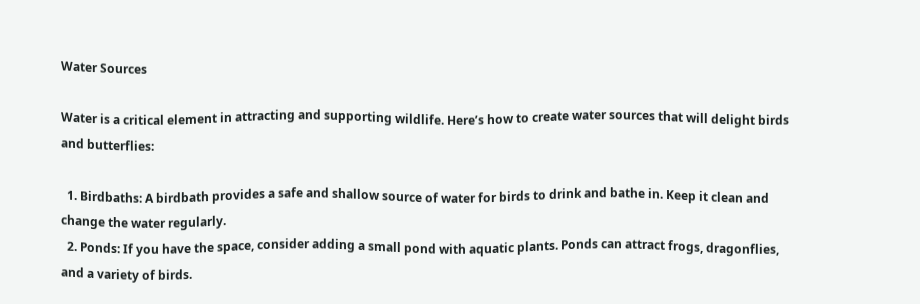Water Sources

Water is a critical element in attracting and supporting wildlife. Here’s how to create water sources that will delight birds and butterflies:

  1. Birdbaths: A birdbath provides a safe and shallow source of water for birds to drink and bathe in. Keep it clean and change the water regularly.
  2. Ponds: If you have the space, consider adding a small pond with aquatic plants. Ponds can attract frogs, dragonflies, and a variety of birds.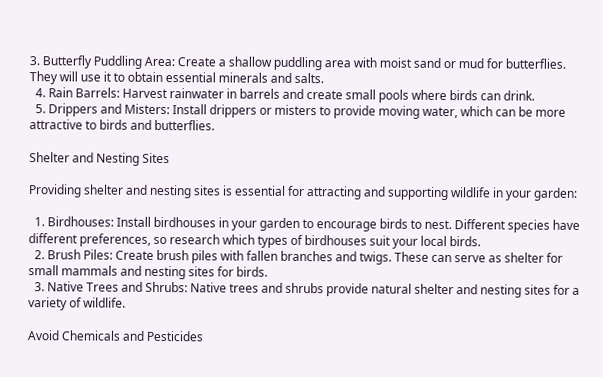3. Butterfly Puddling Area: Create a shallow puddling area with moist sand or mud for butterflies. They will use it to obtain essential minerals and salts.
  4. Rain Barrels: Harvest rainwater in barrels and create small pools where birds can drink.
  5. Drippers and Misters: Install drippers or misters to provide moving water, which can be more attractive to birds and butterflies.

Shelter and Nesting Sites

Providing shelter and nesting sites is essential for attracting and supporting wildlife in your garden:

  1. Birdhouses: Install birdhouses in your garden to encourage birds to nest. Different species have different preferences, so research which types of birdhouses suit your local birds.
  2. Brush Piles: Create brush piles with fallen branches and twigs. These can serve as shelter for small mammals and nesting sites for birds.
  3. Native Trees and Shrubs: Native trees and shrubs provide natural shelter and nesting sites for a variety of wildlife.

Avoid Chemicals and Pesticides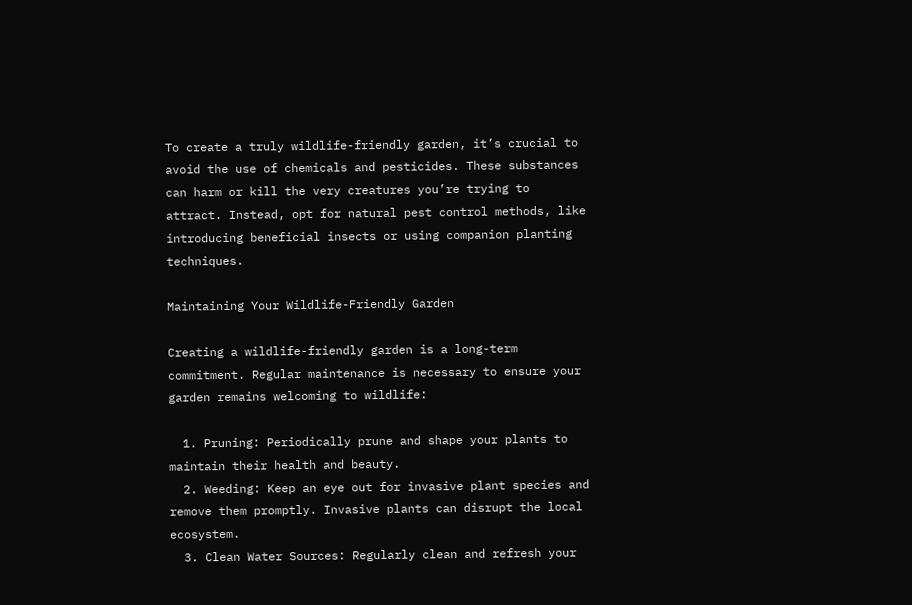To create a truly wildlife-friendly garden, it’s crucial to avoid the use of chemicals and pesticides. These substances can harm or kill the very creatures you’re trying to attract. Instead, opt for natural pest control methods, like introducing beneficial insects or using companion planting techniques.

Maintaining Your Wildlife-Friendly Garden

Creating a wildlife-friendly garden is a long-term commitment. Regular maintenance is necessary to ensure your garden remains welcoming to wildlife:

  1. Pruning: Periodically prune and shape your plants to maintain their health and beauty.
  2. Weeding: Keep an eye out for invasive plant species and remove them promptly. Invasive plants can disrupt the local ecosystem.
  3. Clean Water Sources: Regularly clean and refresh your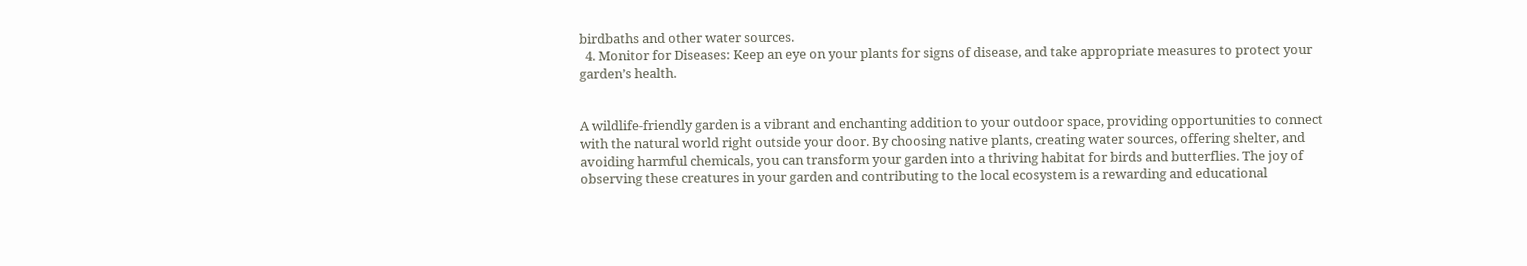birdbaths and other water sources.
  4. Monitor for Diseases: Keep an eye on your plants for signs of disease, and take appropriate measures to protect your garden’s health.


A wildlife-friendly garden is a vibrant and enchanting addition to your outdoor space, providing opportunities to connect with the natural world right outside your door. By choosing native plants, creating water sources, offering shelter, and avoiding harmful chemicals, you can transform your garden into a thriving habitat for birds and butterflies. The joy of observing these creatures in your garden and contributing to the local ecosystem is a rewarding and educational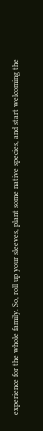experience for the whole family. So, roll up your sleeves, plant some native species, and start welcoming the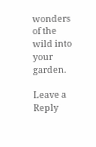wonders of the wild into your garden.

Leave a Reply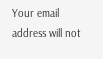Your email address will not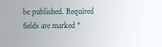be published. Required fields are marked *